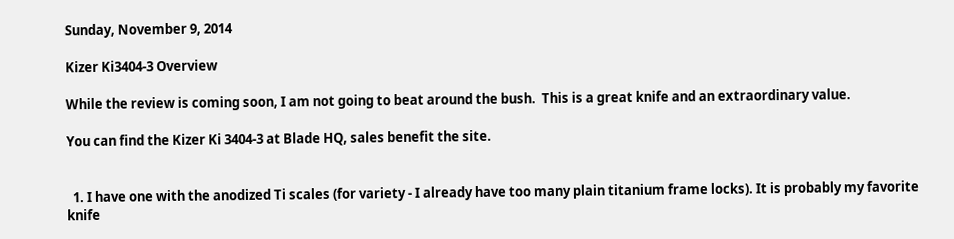Sunday, November 9, 2014

Kizer Ki3404-3 Overview

While the review is coming soon, I am not going to beat around the bush.  This is a great knife and an extraordinary value.

You can find the Kizer Ki 3404-3 at Blade HQ, sales benefit the site.


  1. I have one with the anodized Ti scales (for variety - I already have too many plain titanium frame locks). It is probably my favorite knife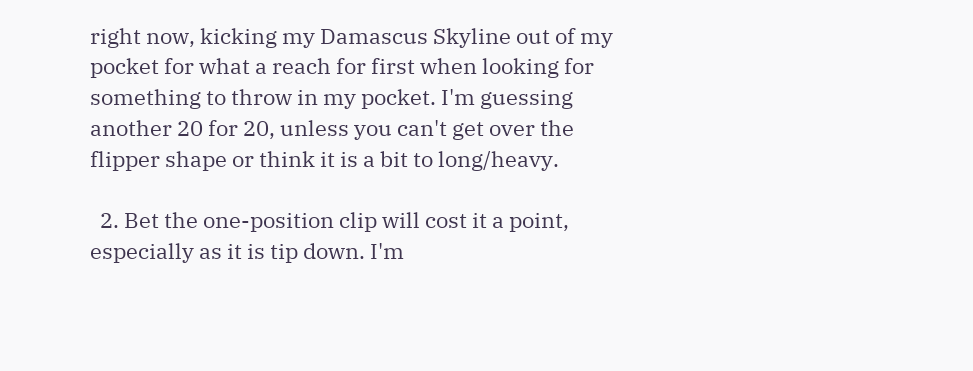right now, kicking my Damascus Skyline out of my pocket for what a reach for first when looking for something to throw in my pocket. I'm guessing another 20 for 20, unless you can't get over the flipper shape or think it is a bit to long/heavy.

  2. Bet the one-position clip will cost it a point, especially as it is tip down. I'm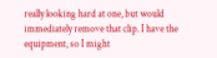really looking hard at one, but would immediately remove that clip. I have the equipment, so I might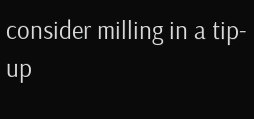consider milling in a tip-up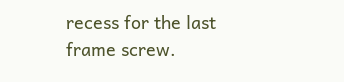recess for the last frame screw.